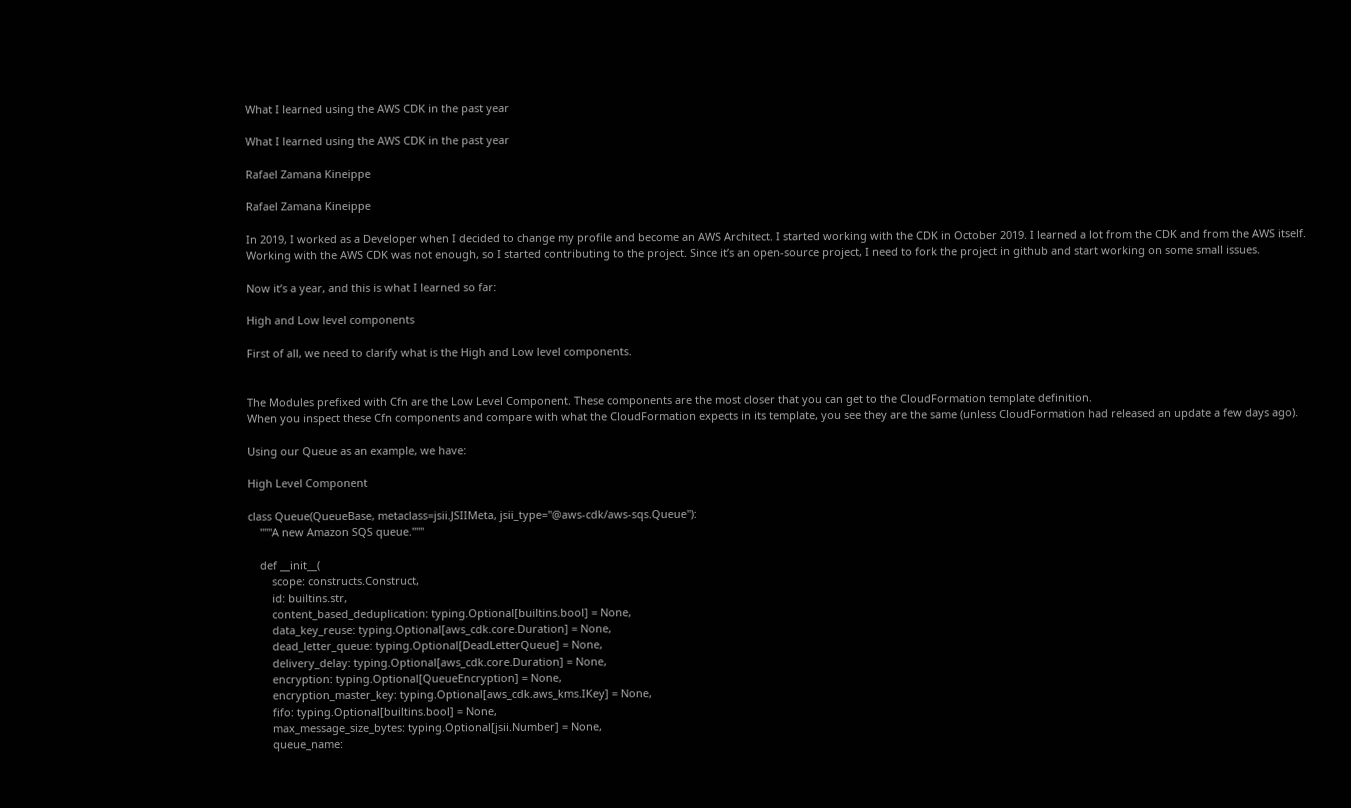What I learned using the AWS CDK in the past year

What I learned using the AWS CDK in the past year

Rafael Zamana Kineippe

Rafael Zamana Kineippe

In 2019, I worked as a Developer when I decided to change my profile and become an AWS Architect. I started working with the CDK in October 2019. I learned a lot from the CDK and from the AWS itself.
Working with the AWS CDK was not enough, so I started contributing to the project. Since it’s an open-source project, I need to fork the project in github and start working on some small issues.

Now it’s a year, and this is what I learned so far:

High and Low level components

First of all, we need to clarify what is the High and Low level components.


The Modules prefixed with Cfn are the Low Level Component. These components are the most closer that you can get to the CloudFormation template definition.
When you inspect these Cfn components and compare with what the CloudFormation expects in its template, you see they are the same (unless CloudFormation had released an update a few days ago).

Using our Queue as an example, we have:

High Level Component

class Queue(QueueBase, metaclass=jsii.JSIIMeta, jsii_type="@aws-cdk/aws-sqs.Queue"):
    """A new Amazon SQS queue."""

    def __init__(
        scope: constructs.Construct,
        id: builtins.str,
        content_based_deduplication: typing.Optional[builtins.bool] = None,
        data_key_reuse: typing.Optional[aws_cdk.core.Duration] = None,
        dead_letter_queue: typing.Optional[DeadLetterQueue] = None,
        delivery_delay: typing.Optional[aws_cdk.core.Duration] = None,
        encryption: typing.Optional[QueueEncryption] = None,
        encryption_master_key: typing.Optional[aws_cdk.aws_kms.IKey] = None,
        fifo: typing.Optional[builtins.bool] = None,
        max_message_size_bytes: typing.Optional[jsii.Number] = None,
        queue_name: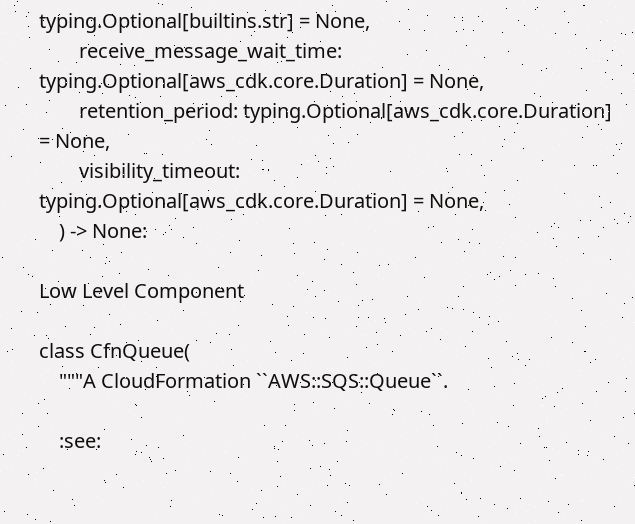typing.Optional[builtins.str] = None,
        receive_message_wait_time: typing.Optional[aws_cdk.core.Duration] = None,
        retention_period: typing.Optional[aws_cdk.core.Duration] = None,
        visibility_timeout: typing.Optional[aws_cdk.core.Duration] = None,
    ) -> None:

Low Level Component

class CfnQueue(
    """A CloudFormation ``AWS::SQS::Queue``.

    :see: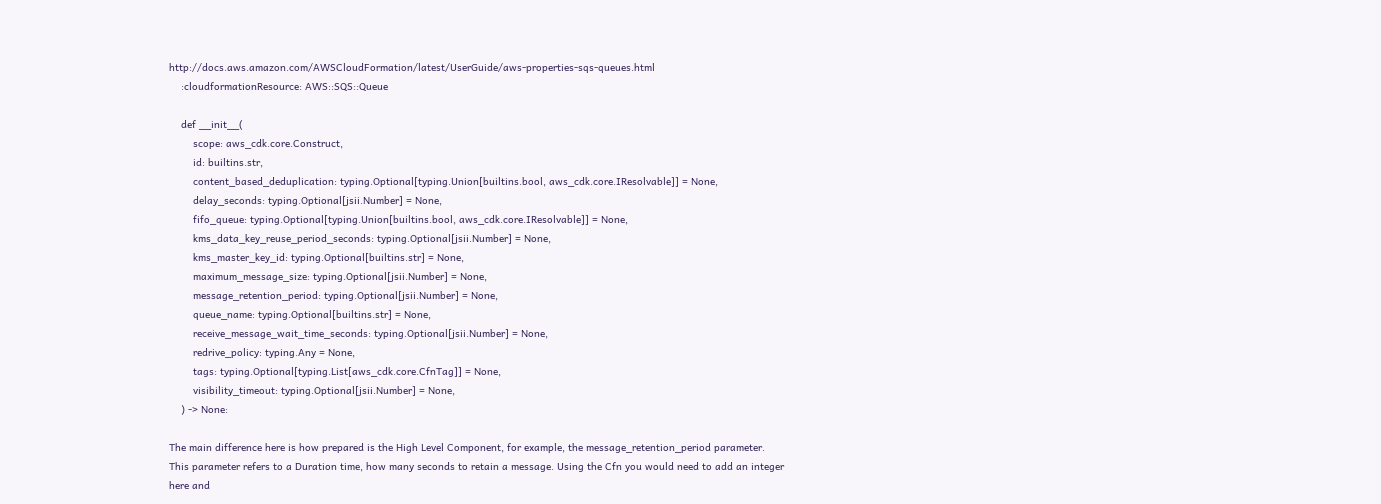http://docs.aws.amazon.com/AWSCloudFormation/latest/UserGuide/aws-properties-sqs-queues.html
    :cloudformationResource: AWS::SQS::Queue

    def __init__(
        scope: aws_cdk.core.Construct,
        id: builtins.str,
        content_based_deduplication: typing.Optional[typing.Union[builtins.bool, aws_cdk.core.IResolvable]] = None,
        delay_seconds: typing.Optional[jsii.Number] = None,
        fifo_queue: typing.Optional[typing.Union[builtins.bool, aws_cdk.core.IResolvable]] = None,
        kms_data_key_reuse_period_seconds: typing.Optional[jsii.Number] = None,
        kms_master_key_id: typing.Optional[builtins.str] = None,
        maximum_message_size: typing.Optional[jsii.Number] = None,
        message_retention_period: typing.Optional[jsii.Number] = None,
        queue_name: typing.Optional[builtins.str] = None,
        receive_message_wait_time_seconds: typing.Optional[jsii.Number] = None,
        redrive_policy: typing.Any = None,
        tags: typing.Optional[typing.List[aws_cdk.core.CfnTag]] = None,
        visibility_timeout: typing.Optional[jsii.Number] = None,
    ) -> None:

The main difference here is how prepared is the High Level Component, for example, the message_retention_period parameter. This parameter refers to a Duration time, how many seconds to retain a message. Using the Cfn you would need to add an integer here and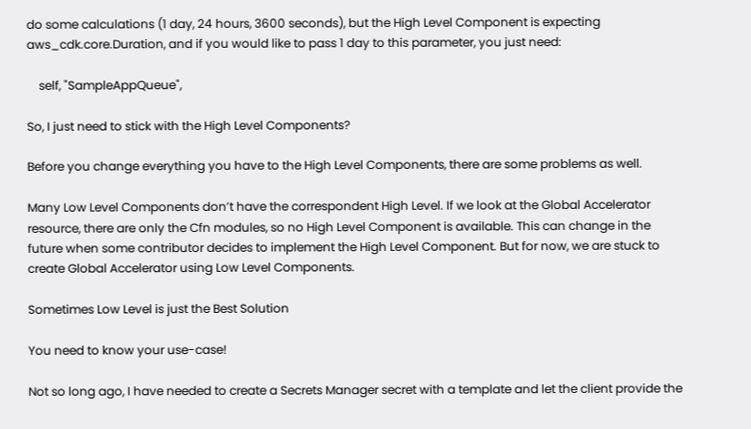do some calculations (1 day, 24 hours, 3600 seconds), but the High Level Component is expecting aws_cdk.core.Duration, and if you would like to pass 1 day to this parameter, you just need:

    self, "SampleAppQueue",

So, I just need to stick with the High Level Components?

Before you change everything you have to the High Level Components, there are some problems as well.

Many Low Level Components don’t have the correspondent High Level. If we look at the Global Accelerator resource, there are only the Cfn modules, so no High Level Component is available. This can change in the future when some contributor decides to implement the High Level Component. But for now, we are stuck to create Global Accelerator using Low Level Components.

Sometimes Low Level is just the Best Solution

You need to know your use-case!

Not so long ago, I have needed to create a Secrets Manager secret with a template and let the client provide the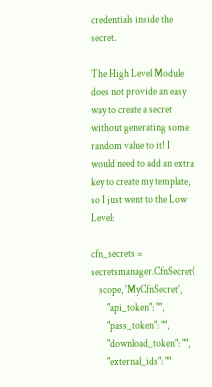credentials inside the secret.

The High Level Module does not provide an easy way to create a secret without generating some random value to it! I would need to add an extra key to create my template, so I just went to the Low Level:

cfn_secrets = secretsmanager.CfnSecret(
    scope, 'MyCfnSecret',
        "api_token": "",
        "pass_token": "",
        "download_token": "",
        "external_ids": ""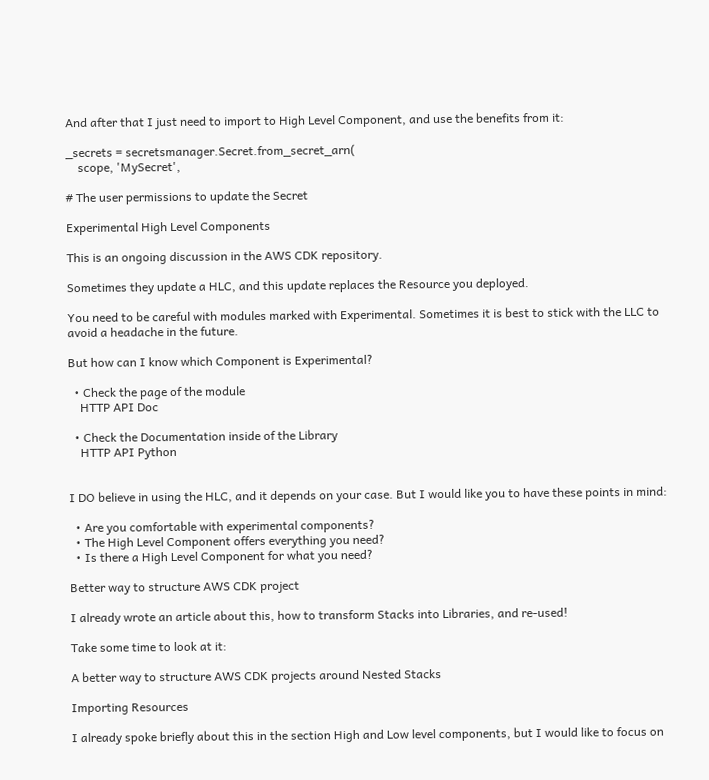And after that I just need to import to High Level Component, and use the benefits from it:

_secrets = secretsmanager.Secret.from_secret_arn(
    scope, 'MySecret',

# The user permissions to update the Secret

Experimental High Level Components

This is an ongoing discussion in the AWS CDK repository.

Sometimes they update a HLC, and this update replaces the Resource you deployed.

You need to be careful with modules marked with Experimental. Sometimes it is best to stick with the LLC to avoid a headache in the future.

But how can I know which Component is Experimental?

  • Check the page of the module
    HTTP API Doc

  • Check the Documentation inside of the Library
    HTTP API Python


I DO believe in using the HLC, and it depends on your case. But I would like you to have these points in mind:

  • Are you comfortable with experimental components?
  • The High Level Component offers everything you need?
  • Is there a High Level Component for what you need?

Better way to structure AWS CDK project

I already wrote an article about this, how to transform Stacks into Libraries, and re-used!

Take some time to look at it:

A better way to structure AWS CDK projects around Nested Stacks

Importing Resources

I already spoke briefly about this in the section High and Low level components, but I would like to focus on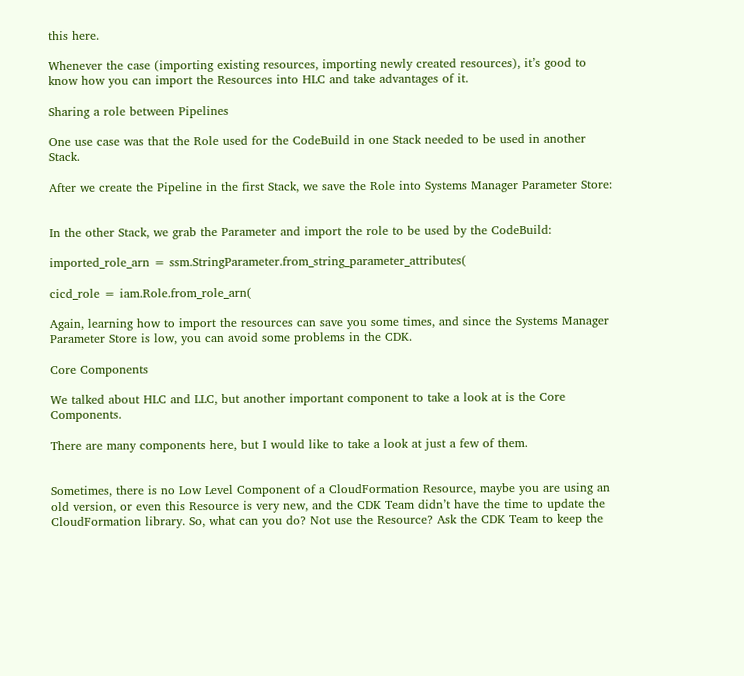this here.

Whenever the case (importing existing resources, importing newly created resources), it’s good to know how you can import the Resources into HLC and take advantages of it.

Sharing a role between Pipelines

One use case was that the Role used for the CodeBuild in one Stack needed to be used in another Stack.

After we create the Pipeline in the first Stack, we save the Role into Systems Manager Parameter Store:


In the other Stack, we grab the Parameter and import the role to be used by the CodeBuild:

imported_role_arn = ssm.StringParameter.from_string_parameter_attributes(

cicd_role = iam.Role.from_role_arn(

Again, learning how to import the resources can save you some times, and since the Systems Manager Parameter Store is low, you can avoid some problems in the CDK.

Core Components

We talked about HLC and LLC, but another important component to take a look at is the Core Components.

There are many components here, but I would like to take a look at just a few of them.


Sometimes, there is no Low Level Component of a CloudFormation Resource, maybe you are using an old version, or even this Resource is very new, and the CDK Team didn’t have the time to update the CloudFormation library. So, what can you do? Not use the Resource? Ask the CDK Team to keep the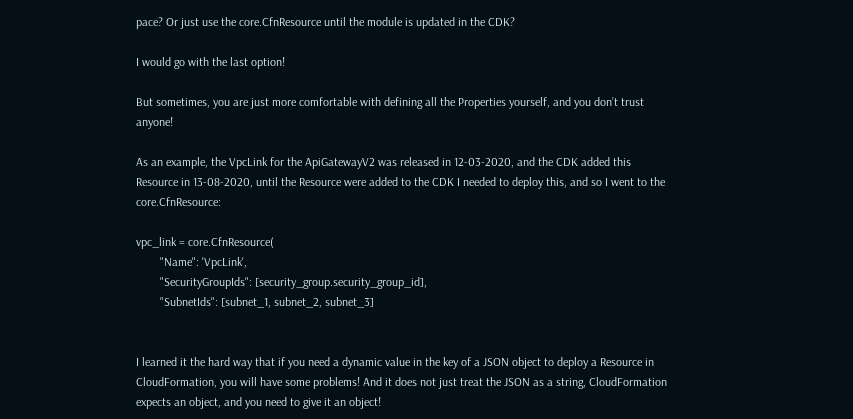pace? Or just use the core.CfnResource until the module is updated in the CDK?

I would go with the last option!

But sometimes, you are just more comfortable with defining all the Properties yourself, and you don’t trust anyone!

As an example, the VpcLink for the ApiGatewayV2 was released in 12-03-2020, and the CDK added this Resource in 13-08-2020, until the Resource were added to the CDK I needed to deploy this, and so I went to the core.CfnResource:

vpc_link = core.CfnResource(
        "Name": 'VpcLink',
        "SecurityGroupIds": [security_group.security_group_id],
        "SubnetIds": [subnet_1, subnet_2, subnet_3]


I learned it the hard way that if you need a dynamic value in the key of a JSON object to deploy a Resource in CloudFormation, you will have some problems! And it does not just treat the JSON as a string, CloudFormation expects an object, and you need to give it an object!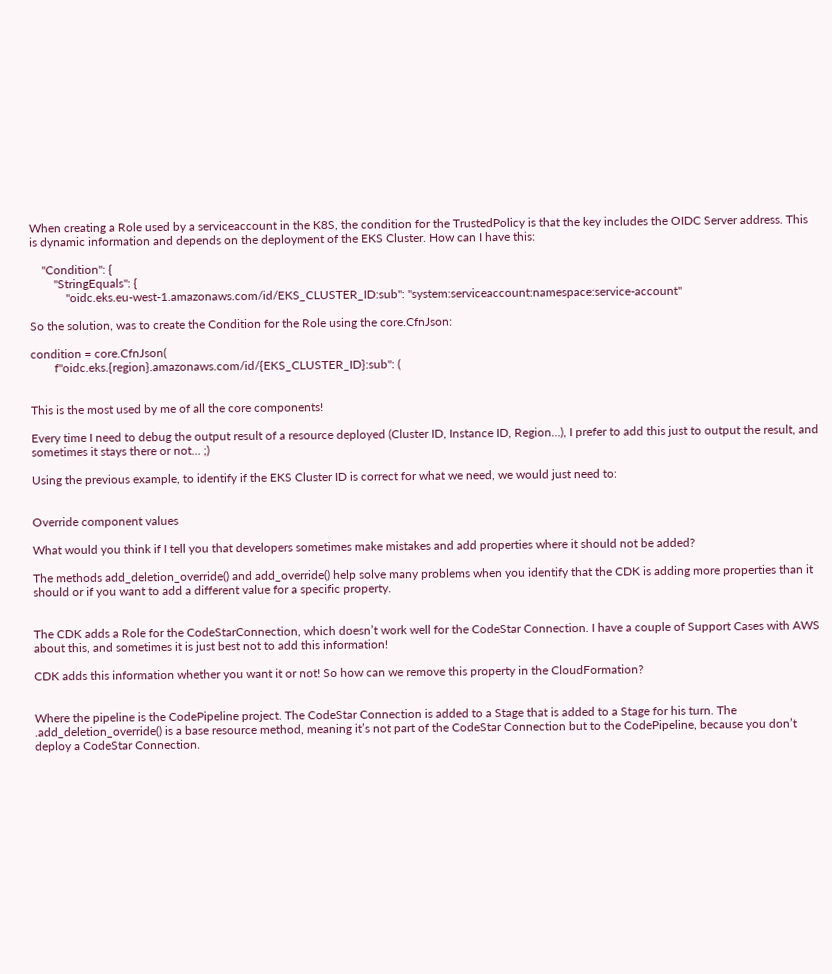When creating a Role used by a serviceaccount in the K8S, the condition for the TrustedPolicy is that the key includes the OIDC Server address. This is dynamic information and depends on the deployment of the EKS Cluster. How can I have this:

    "Condition": {
        "StringEquals": {
            "oidc.eks.eu-west-1.amazonaws.com/id/EKS_CLUSTER_ID:sub": "system:serviceaccount:namespace:service-account"

So the solution, was to create the Condition for the Role using the core.CfnJson:

condition = core.CfnJson(
        f"oidc.eks.{region}.amazonaws.com/id/{EKS_CLUSTER_ID}:sub": (


This is the most used by me of all the core components!

Every time I need to debug the output result of a resource deployed (Cluster ID, Instance ID, Region…), I prefer to add this just to output the result, and sometimes it stays there or not… ;)

Using the previous example, to identify if the EKS Cluster ID is correct for what we need, we would just need to:


Override component values

What would you think if I tell you that developers sometimes make mistakes and add properties where it should not be added?

The methods add_deletion_override() and add_override() help solve many problems when you identify that the CDK is adding more properties than it should or if you want to add a different value for a specific property.


The CDK adds a Role for the CodeStarConnection, which doesn’t work well for the CodeStar Connection. I have a couple of Support Cases with AWS about this, and sometimes it is just best not to add this information!

CDK adds this information whether you want it or not! So how can we remove this property in the CloudFormation?


Where the pipeline is the CodePipeline project. The CodeStar Connection is added to a Stage that is added to a Stage for his turn. The .add_deletion_override() is a base resource method, meaning it’s not part of the CodeStar Connection but to the CodePipeline, because you don’t deploy a CodeStar Connection.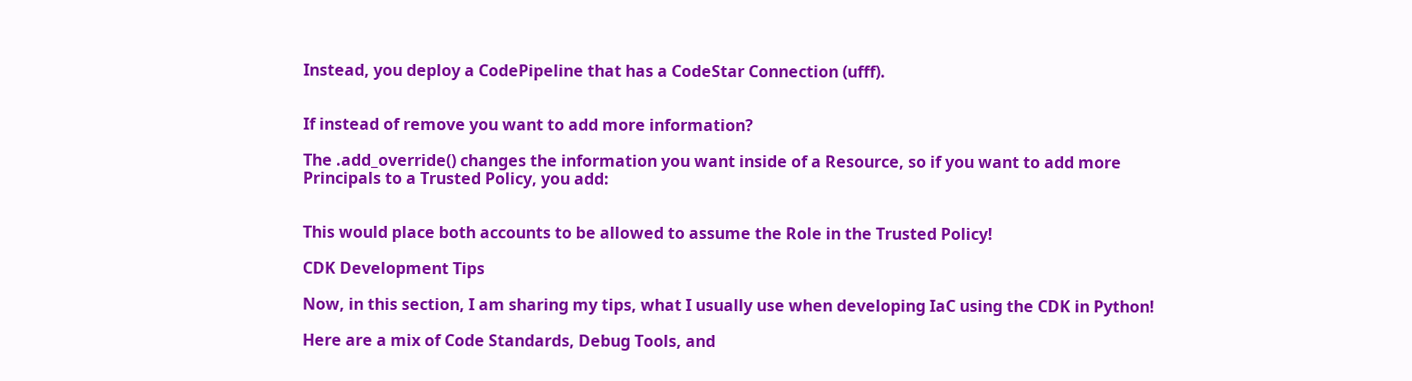Instead, you deploy a CodePipeline that has a CodeStar Connection (ufff).


If instead of remove you want to add more information?

The .add_override() changes the information you want inside of a Resource, so if you want to add more Principals to a Trusted Policy, you add:


This would place both accounts to be allowed to assume the Role in the Trusted Policy!

CDK Development Tips

Now, in this section, I am sharing my tips, what I usually use when developing IaC using the CDK in Python!

Here are a mix of Code Standards, Debug Tools, and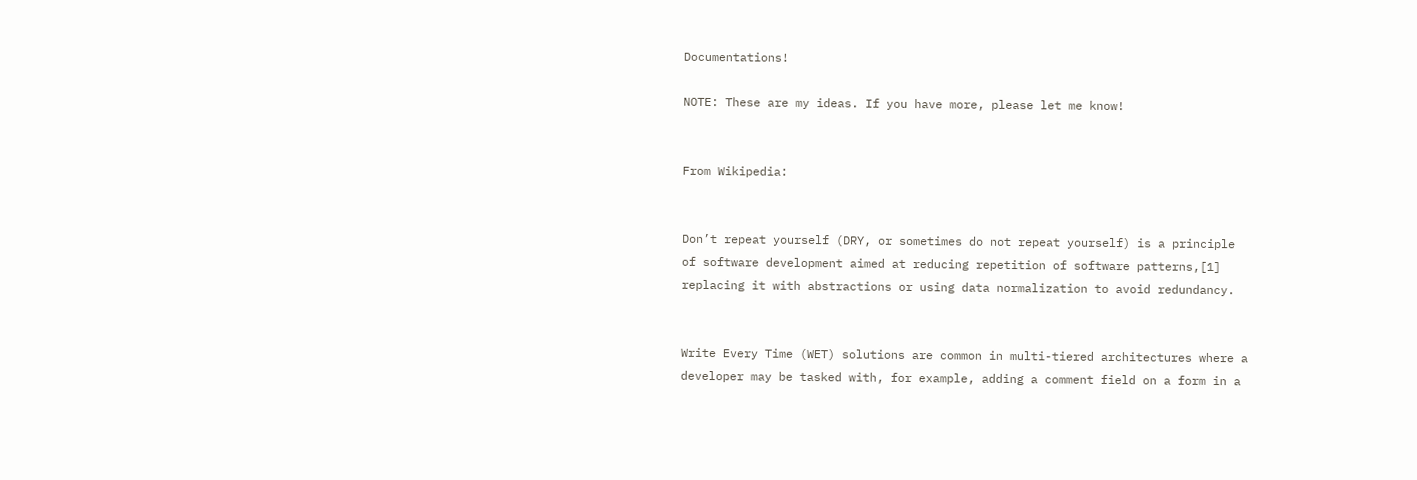Documentations!

NOTE: These are my ideas. If you have more, please let me know!


From Wikipedia:


Don’t repeat yourself (DRY, or sometimes do not repeat yourself) is a principle of software development aimed at reducing repetition of software patterns,[1] replacing it with abstractions or using data normalization to avoid redundancy.


Write Every Time (WET) solutions are common in multi-tiered architectures where a developer may be tasked with, for example, adding a comment field on a form in a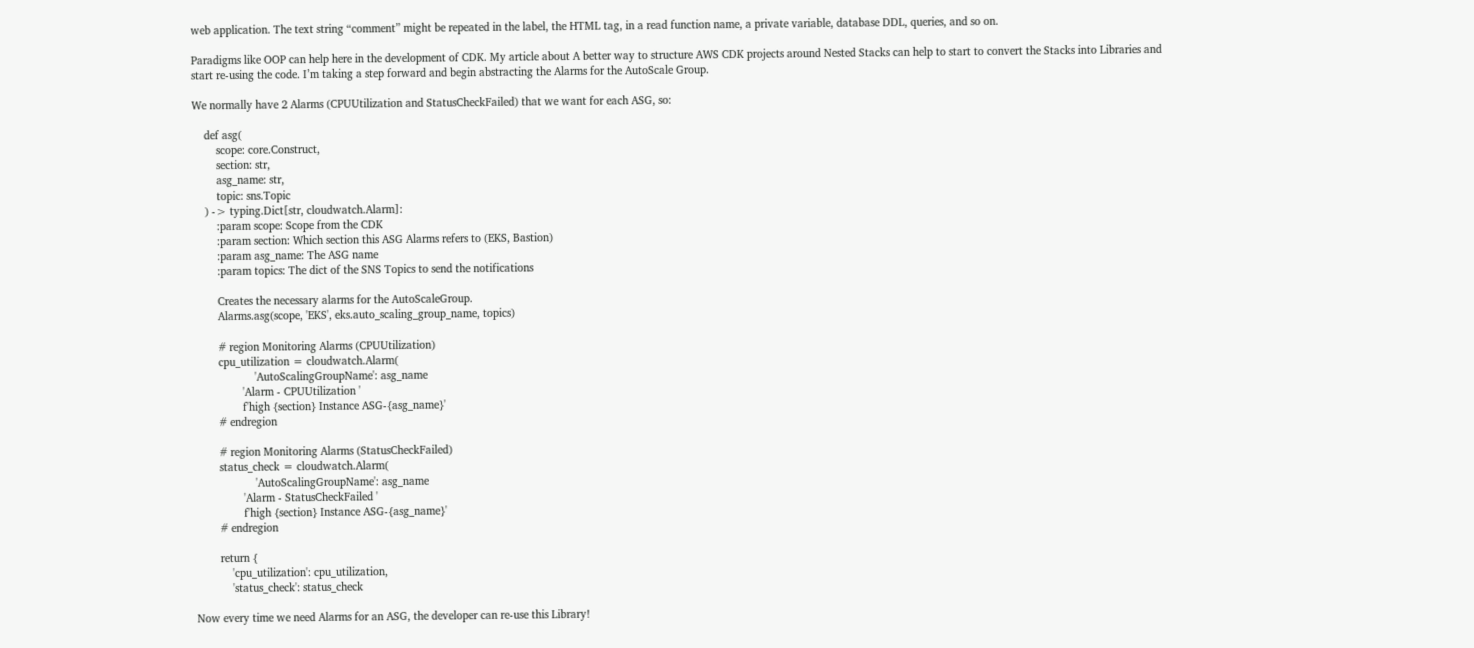web application. The text string “comment” might be repeated in the label, the HTML tag, in a read function name, a private variable, database DDL, queries, and so on.

Paradigms like OOP can help here in the development of CDK. My article about A better way to structure AWS CDK projects around Nested Stacks can help to start to convert the Stacks into Libraries and start re-using the code. I’m taking a step forward and begin abstracting the Alarms for the AutoScale Group.

We normally have 2 Alarms (CPUUtilization and StatusCheckFailed) that we want for each ASG, so:

    def asg(
        scope: core.Construct,
        section: str,
        asg_name: str,
        topic: sns.Topic
    ) -> typing.Dict[str, cloudwatch.Alarm]:
        :param scope: Scope from the CDK
        :param section: Which section this ASG Alarms refers to (EKS, Bastion)
        :param asg_name: The ASG name
        :param topics: The dict of the SNS Topics to send the notifications

        Creates the necessary alarms for the AutoScaleGroup.
        Alarms.asg(scope, 'EKS', eks.auto_scaling_group_name, topics)

        # region Monitoring Alarms (CPUUtilization)
        cpu_utilization = cloudwatch.Alarm(
                    'AutoScalingGroupName': asg_name
                'Alarm - CPUUtilization '
                f'high {section} Instance ASG-{asg_name}'
        # endregion

        # region Monitoring Alarms (StatusCheckFailed)
        status_check = cloudwatch.Alarm(
                    'AutoScalingGroupName': asg_name
                'Alarm - StatusCheckFailed '
                f'high {section} Instance ASG-{asg_name}'
        # endregion

        return {
            'cpu_utilization': cpu_utilization,
            'status_check': status_check

Now every time we need Alarms for an ASG, the developer can re-use this Library!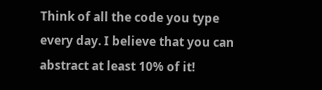Think of all the code you type every day. I believe that you can abstract at least 10% of it!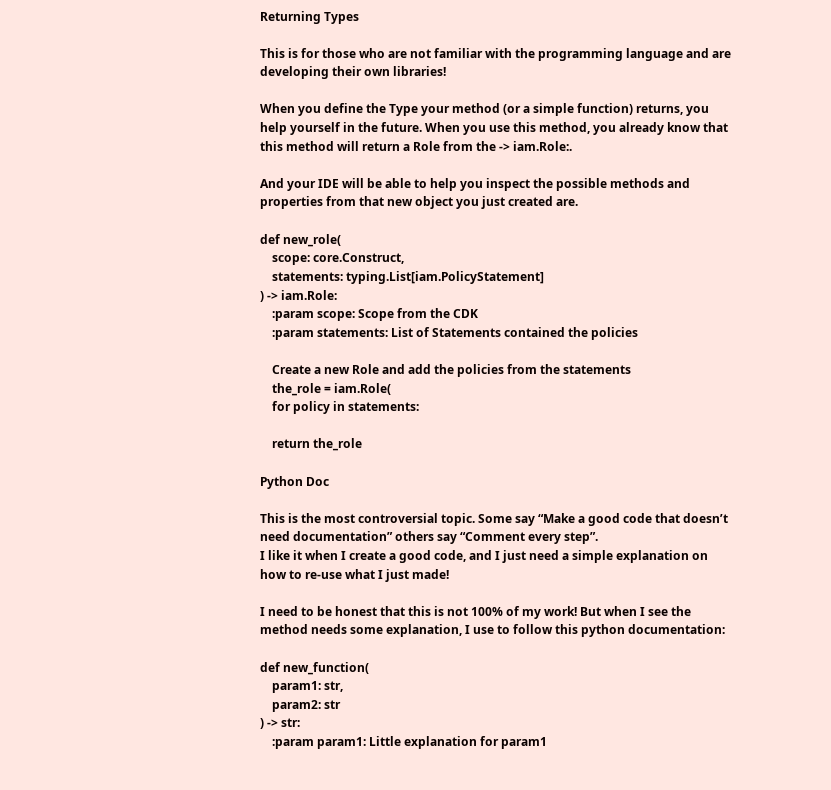Returning Types

This is for those who are not familiar with the programming language and are developing their own libraries!

When you define the Type your method (or a simple function) returns, you help yourself in the future. When you use this method, you already know that this method will return a Role from the -> iam.Role:.

And your IDE will be able to help you inspect the possible methods and properties from that new object you just created are.

def new_role(
    scope: core.Construct,
    statements: typing.List[iam.PolicyStatement]
) -> iam.Role:
    :param scope: Scope from the CDK
    :param statements: List of Statements contained the policies

    Create a new Role and add the policies from the statements
    the_role = iam.Role(
    for policy in statements:

    return the_role

Python Doc

This is the most controversial topic. Some say “Make a good code that doesn’t need documentation” others say “Comment every step”.
I like it when I create a good code, and I just need a simple explanation on how to re-use what I just made!

I need to be honest that this is not 100% of my work! But when I see the method needs some explanation, I use to follow this python documentation:

def new_function(
    param1: str,
    param2: str
) -> str:
    :param param1: Little explanation for param1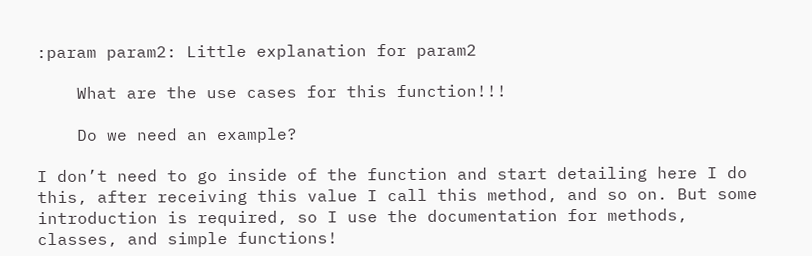:param param2: Little explanation for param2

    What are the use cases for this function!!!

    Do we need an example?

I don’t need to go inside of the function and start detailing here I do this, after receiving this value I call this method, and so on. But some introduction is required, so I use the documentation for methods, classes, and simple functions!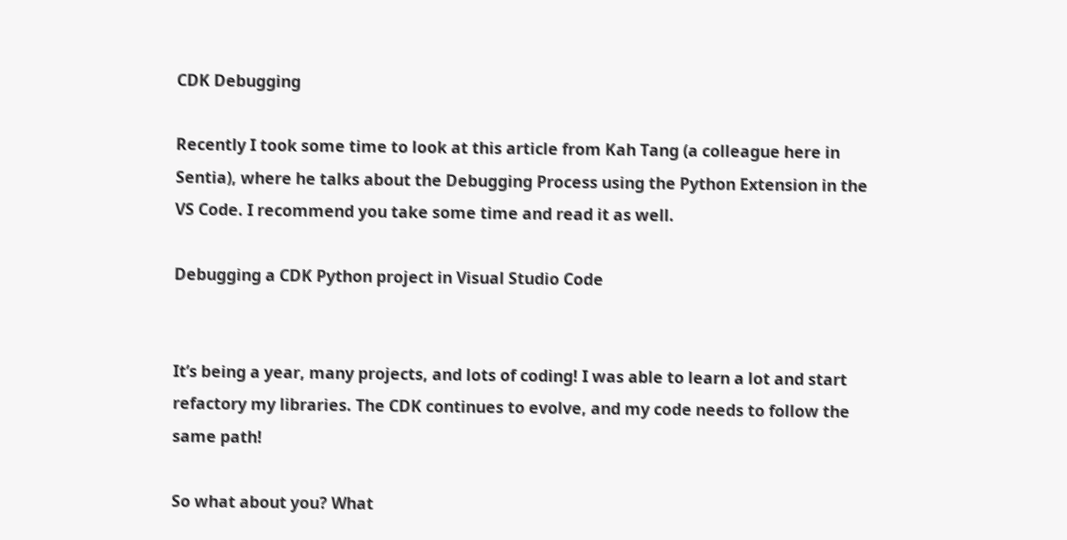CDK Debugging

Recently I took some time to look at this article from Kah Tang (a colleague here in Sentia), where he talks about the Debugging Process using the Python Extension in the VS Code. I recommend you take some time and read it as well.

Debugging a CDK Python project in Visual Studio Code


It’s being a year, many projects, and lots of coding! I was able to learn a lot and start refactory my libraries. The CDK continues to evolve, and my code needs to follow the same path!

So what about you? What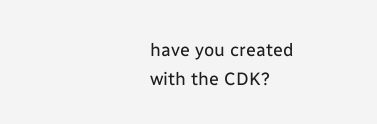have you created with the CDK?